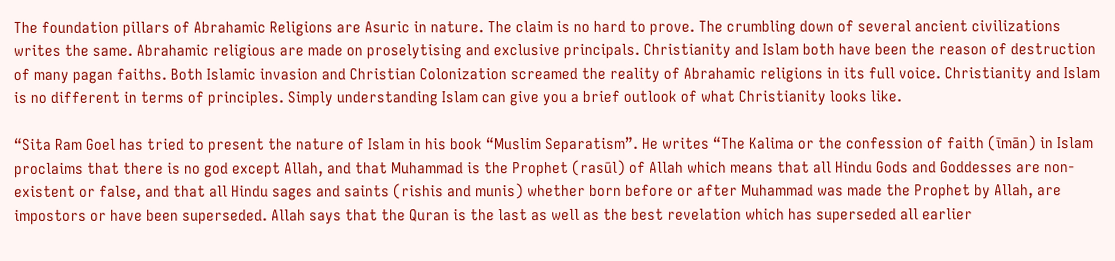The foundation pillars of Abrahamic Religions are Asuric in nature. The claim is no hard to prove. The crumbling down of several ancient civilizations writes the same. Abrahamic religious are made on proselytising and exclusive principals. Christianity and Islam both have been the reason of destruction of many pagan faiths. Both Islamic invasion and Christian Colonization screamed the reality of Abrahamic religions in its full voice. Christianity and Islam is no different in terms of principles. Simply understanding Islam can give you a brief outlook of what Christianity looks like.

“Sita Ram Goel has tried to present the nature of Islam in his book “Muslim Separatism”. He writes “The Kalima or the confession of faith (īmān) in Islam proclaims that there is no god except Allah, and that Muhammad is the Prophet (rasūl) of Allah which means that all Hindu Gods and Goddesses are non-existent or false, and that all Hindu sages and saints (rishis and munis) whether born before or after Muhammad was made the Prophet by Allah, are impostors or have been superseded. Allah says that the Quran is the last as well as the best revelation which has superseded all earlier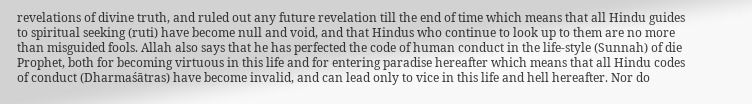revelations of divine truth, and ruled out any future revelation till the end of time which means that all Hindu guides to spiritual seeking (ruti) have become null and void, and that Hindus who continue to look up to them are no more than misguided fools. Allah also says that he has perfected the code of human conduct in the life-style (Sunnah) of die Prophet, both for becoming virtuous in this life and for entering paradise hereafter which means that all Hindu codes of conduct (Dharmaśātras) have become invalid, and can lead only to vice in this life and hell hereafter. Nor do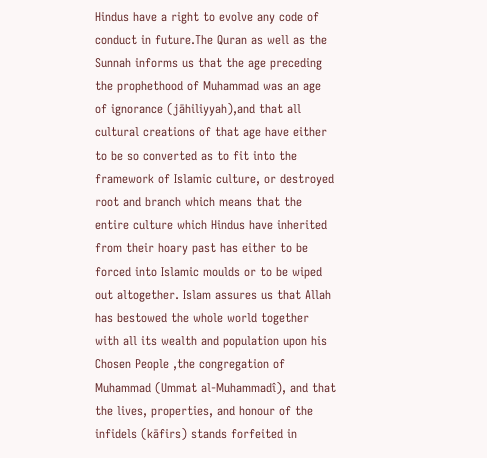Hindus have a right to evolve any code of conduct in future.The Quran as well as the Sunnah informs us that the age preceding the prophethood of Muhammad was an age of ignorance (jāhiliyyah),and that all cultural creations of that age have either to be so converted as to fit into the framework of Islamic culture, or destroyed root and branch which means that the entire culture which Hindus have inherited from their hoary past has either to be forced into Islamic moulds or to be wiped out altogether. Islam assures us that Allah has bestowed the whole world together with all its wealth and population upon his Chosen People ,the congregation of Muhammad (Ummat al-Muhammadî), and that the lives, properties, and honour of the infidels (kāfirs) stands forfeited in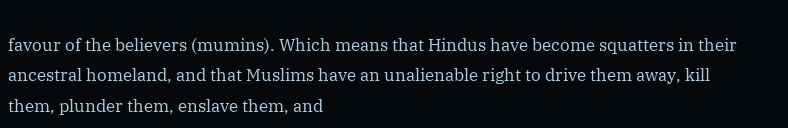favour of the believers (mumins). Which means that Hindus have become squatters in their ancestral homeland, and that Muslims have an unalienable right to drive them away, kill them, plunder them, enslave them, and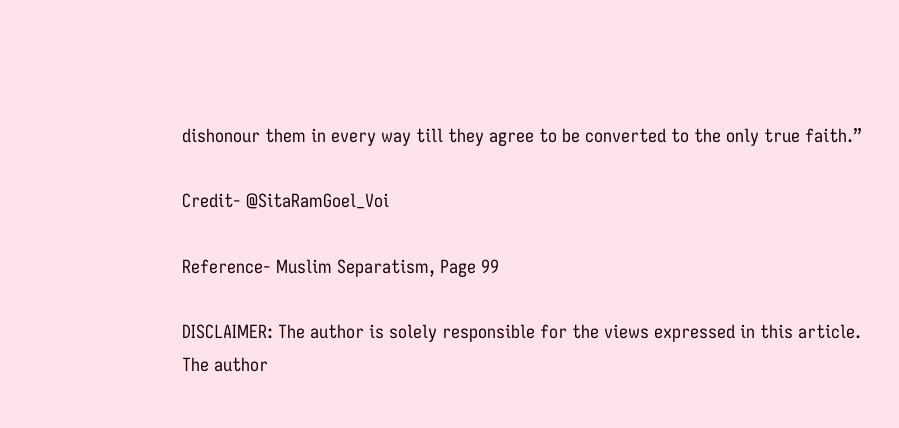dishonour them in every way till they agree to be converted to the only true faith.”

Credit- @SitaRamGoel_Voi

Reference- Muslim Separatism, Page 99

DISCLAIMER: The author is solely responsible for the views expressed in this article. The author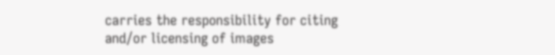carries the responsibility for citing and/or licensing of images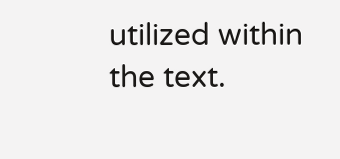utilized within the text.